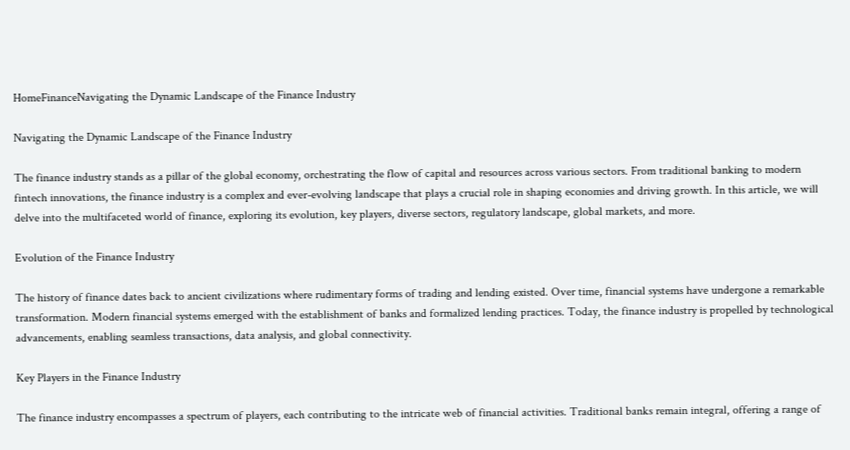HomeFinanceNavigating the Dynamic Landscape of the Finance Industry

Navigating the Dynamic Landscape of the Finance Industry

The finance industry stands as a pillar of the global economy, orchestrating the flow of capital and resources across various sectors. From traditional banking to modern fintech innovations, the finance industry is a complex and ever-evolving landscape that plays a crucial role in shaping economies and driving growth. In this article, we will delve into the multifaceted world of finance, exploring its evolution, key players, diverse sectors, regulatory landscape, global markets, and more.

Evolution of the Finance Industry

The history of finance dates back to ancient civilizations where rudimentary forms of trading and lending existed. Over time, financial systems have undergone a remarkable transformation. Modern financial systems emerged with the establishment of banks and formalized lending practices. Today, the finance industry is propelled by technological advancements, enabling seamless transactions, data analysis, and global connectivity.

Key Players in the Finance Industry

The finance industry encompasses a spectrum of players, each contributing to the intricate web of financial activities. Traditional banks remain integral, offering a range of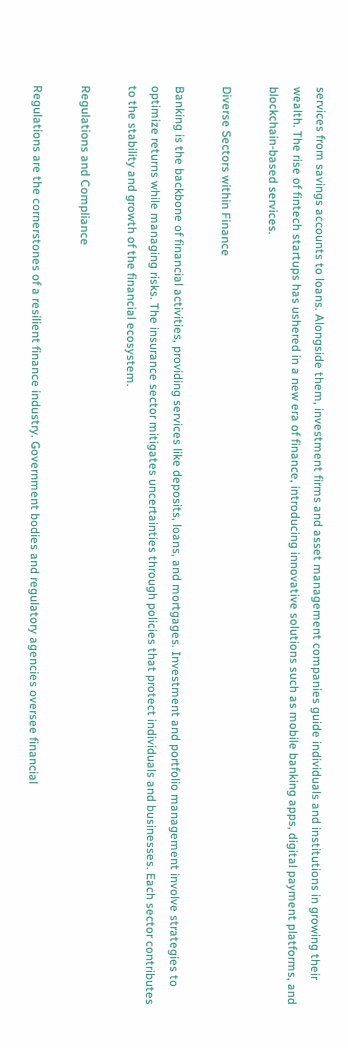services from savings accounts to loans. Alongside them, investment firms and asset management companies guide individuals and institutions in growing their wealth. The rise of fintech startups has ushered in a new era of finance, introducing innovative solutions such as mobile banking apps, digital payment platforms, and blockchain-based services.

Diverse Sectors within Finance

Banking is the backbone of financial activities, providing services like deposits, loans, and mortgages. Investment and portfolio management involve strategies to optimize returns while managing risks. The insurance sector mitigates uncertainties through policies that protect individuals and businesses. Each sector contributes to the stability and growth of the financial ecosystem.

Regulations and Compliance

Regulations are the cornerstones of a resilient finance industry. Government bodies and regulatory agencies oversee financial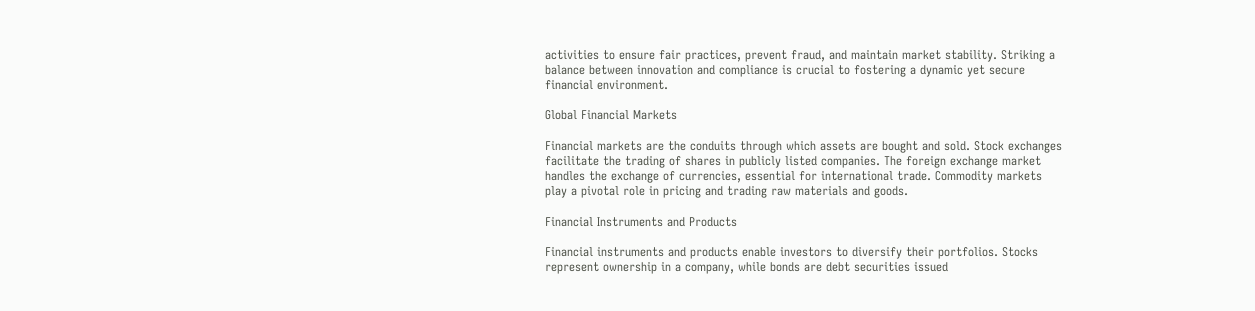activities to ensure fair practices, prevent fraud, and maintain market stability. Striking a balance between innovation and compliance is crucial to fostering a dynamic yet secure financial environment.

Global Financial Markets

Financial markets are the conduits through which assets are bought and sold. Stock exchanges facilitate the trading of shares in publicly listed companies. The foreign exchange market handles the exchange of currencies, essential for international trade. Commodity markets play a pivotal role in pricing and trading raw materials and goods.

Financial Instruments and Products

Financial instruments and products enable investors to diversify their portfolios. Stocks represent ownership in a company, while bonds are debt securities issued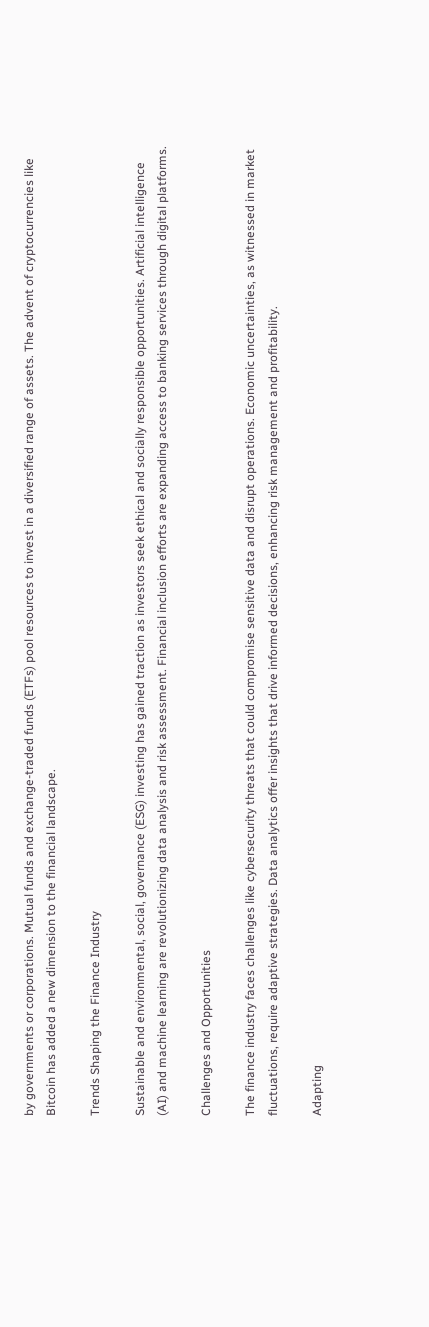by governments or corporations. Mutual funds and exchange-traded funds (ETFs) pool resources to invest in a diversified range of assets. The advent of cryptocurrencies like Bitcoin has added a new dimension to the financial landscape.

Trends Shaping the Finance Industry

Sustainable and environmental, social, governance (ESG) investing has gained traction as investors seek ethical and socially responsible opportunities. Artificial intelligence (AI) and machine learning are revolutionizing data analysis and risk assessment. Financial inclusion efforts are expanding access to banking services through digital platforms.

Challenges and Opportunities

The finance industry faces challenges like cybersecurity threats that could compromise sensitive data and disrupt operations. Economic uncertainties, as witnessed in market fluctuations, require adaptive strategies. Data analytics offer insights that drive informed decisions, enhancing risk management and profitability.

Adapting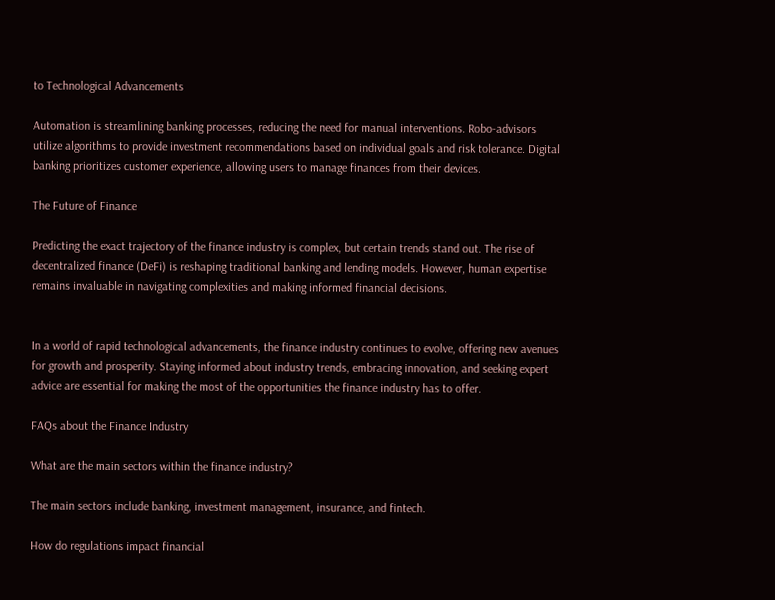to Technological Advancements

Automation is streamlining banking processes, reducing the need for manual interventions. Robo-advisors utilize algorithms to provide investment recommendations based on individual goals and risk tolerance. Digital banking prioritizes customer experience, allowing users to manage finances from their devices.

The Future of Finance

Predicting the exact trajectory of the finance industry is complex, but certain trends stand out. The rise of decentralized finance (DeFi) is reshaping traditional banking and lending models. However, human expertise remains invaluable in navigating complexities and making informed financial decisions.


In a world of rapid technological advancements, the finance industry continues to evolve, offering new avenues for growth and prosperity. Staying informed about industry trends, embracing innovation, and seeking expert advice are essential for making the most of the opportunities the finance industry has to offer.

FAQs about the Finance Industry

What are the main sectors within the finance industry?

The main sectors include banking, investment management, insurance, and fintech.

How do regulations impact financial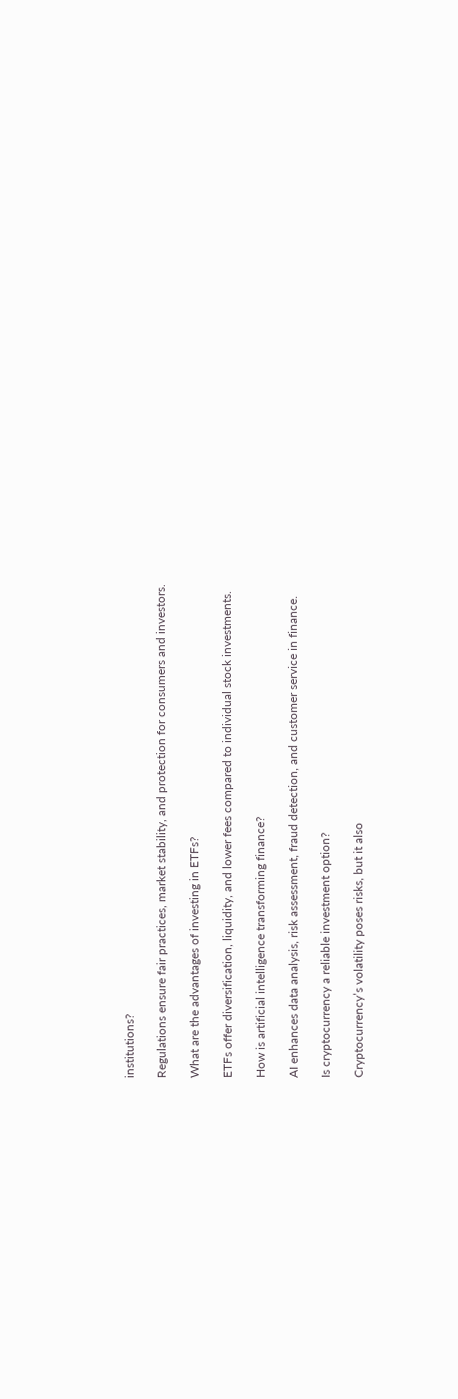institutions?

Regulations ensure fair practices, market stability, and protection for consumers and investors.

What are the advantages of investing in ETFs?

ETFs offer diversification, liquidity, and lower fees compared to individual stock investments.

How is artificial intelligence transforming finance?

AI enhances data analysis, risk assessment, fraud detection, and customer service in finance.

Is cryptocurrency a reliable investment option?

Cryptocurrency’s volatility poses risks, but it also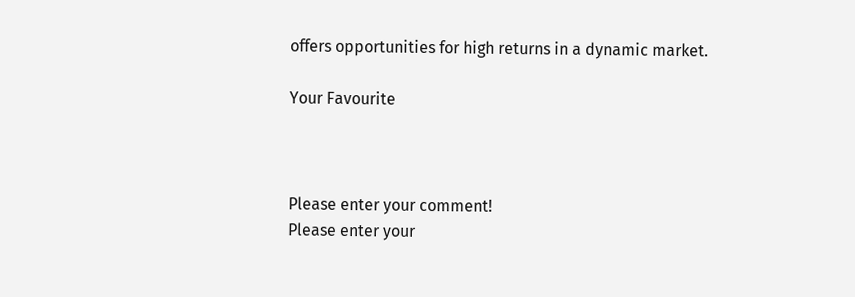offers opportunities for high returns in a dynamic market.

Your Favourite



Please enter your comment!
Please enter your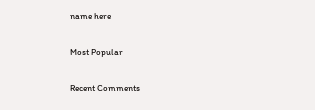name here

Most Popular

Recent Comments